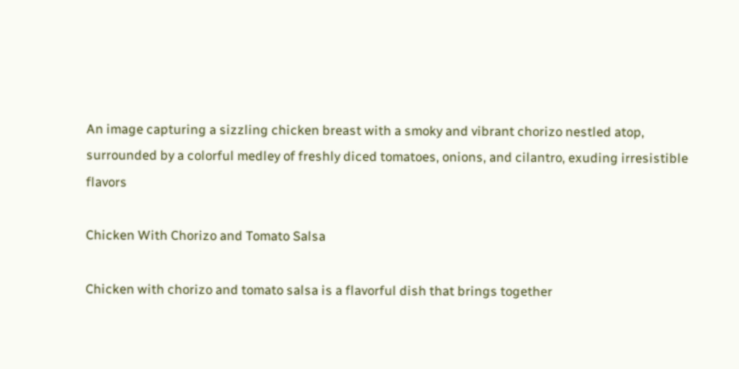An image capturing a sizzling chicken breast with a smoky and vibrant chorizo nestled atop, surrounded by a colorful medley of freshly diced tomatoes, onions, and cilantro, exuding irresistible flavors

Chicken With Chorizo and Tomato Salsa

Chicken with chorizo and tomato salsa is a flavorful dish that brings together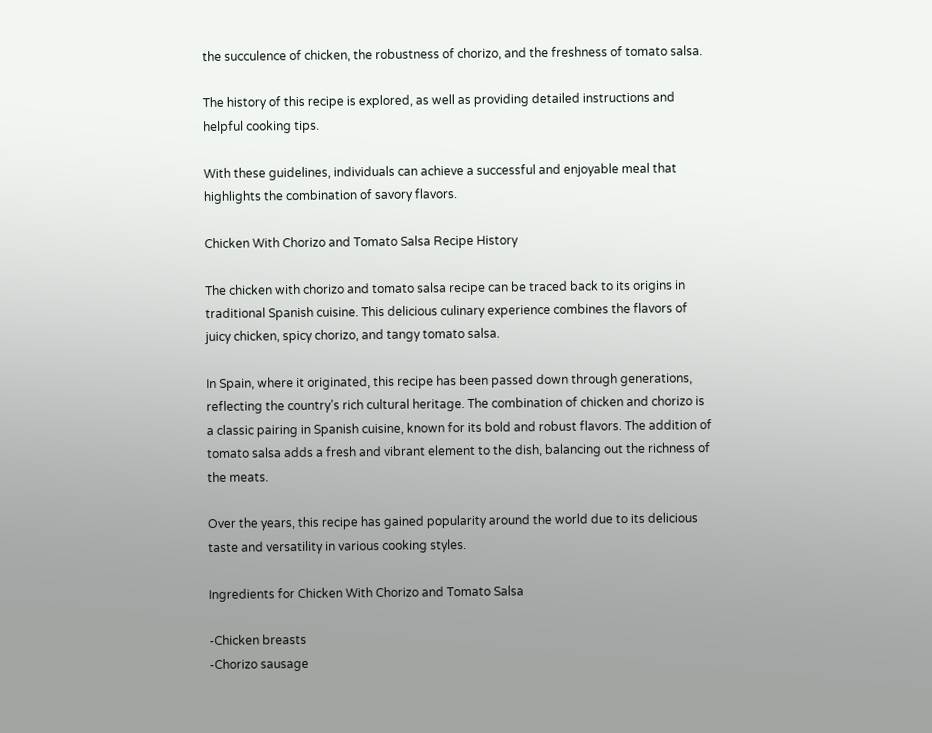the succulence of chicken, the robustness of chorizo, and the freshness of tomato salsa.

The history of this recipe is explored, as well as providing detailed instructions and helpful cooking tips.

With these guidelines, individuals can achieve a successful and enjoyable meal that highlights the combination of savory flavors.

Chicken With Chorizo and Tomato Salsa Recipe History

The chicken with chorizo and tomato salsa recipe can be traced back to its origins in traditional Spanish cuisine. This delicious culinary experience combines the flavors of juicy chicken, spicy chorizo, and tangy tomato salsa.

In Spain, where it originated, this recipe has been passed down through generations, reflecting the country’s rich cultural heritage. The combination of chicken and chorizo is a classic pairing in Spanish cuisine, known for its bold and robust flavors. The addition of tomato salsa adds a fresh and vibrant element to the dish, balancing out the richness of the meats.

Over the years, this recipe has gained popularity around the world due to its delicious taste and versatility in various cooking styles.

Ingredients for Chicken With Chorizo and Tomato Salsa

-Chicken breasts
-Chorizo sausage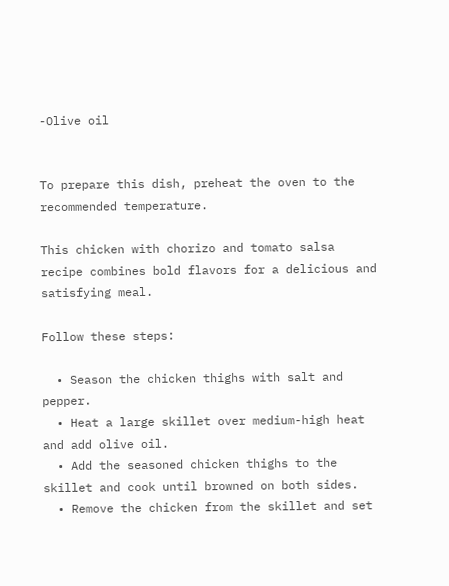-Olive oil


To prepare this dish, preheat the oven to the recommended temperature.

This chicken with chorizo and tomato salsa recipe combines bold flavors for a delicious and satisfying meal.

Follow these steps:

  • Season the chicken thighs with salt and pepper.
  • Heat a large skillet over medium-high heat and add olive oil.
  • Add the seasoned chicken thighs to the skillet and cook until browned on both sides.
  • Remove the chicken from the skillet and set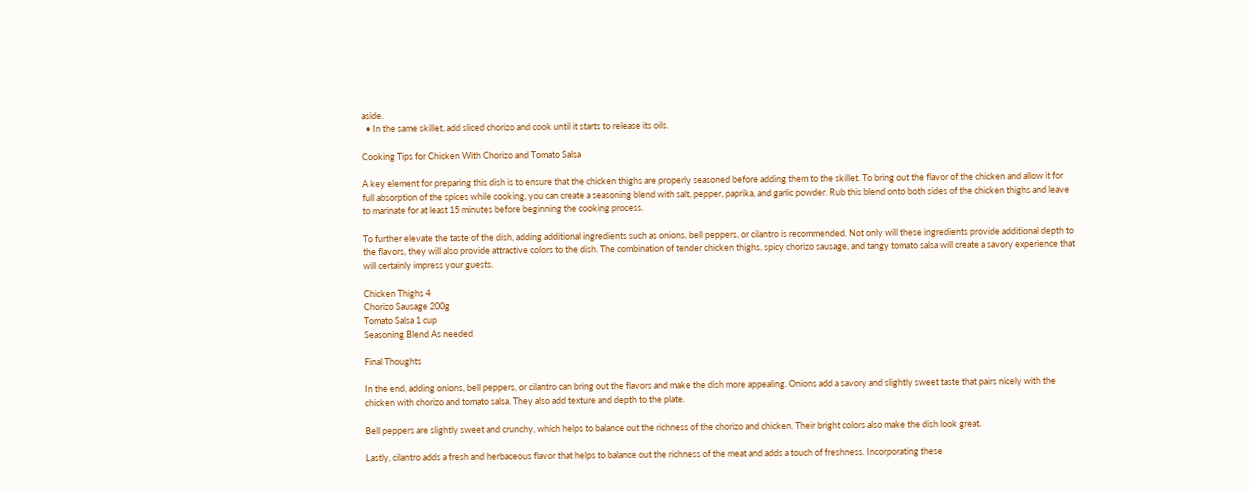aside.
  • In the same skillet, add sliced chorizo and cook until it starts to release its oils.

Cooking Tips for Chicken With Chorizo and Tomato Salsa

A key element for preparing this dish is to ensure that the chicken thighs are properly seasoned before adding them to the skillet. To bring out the flavor of the chicken and allow it for full absorption of the spices while cooking, you can create a seasoning blend with salt, pepper, paprika, and garlic powder. Rub this blend onto both sides of the chicken thighs and leave to marinate for at least 15 minutes before beginning the cooking process.

To further elevate the taste of the dish, adding additional ingredients such as onions, bell peppers, or cilantro is recommended. Not only will these ingredients provide additional depth to the flavors, they will also provide attractive colors to the dish. The combination of tender chicken thighs, spicy chorizo sausage, and tangy tomato salsa will create a savory experience that will certainly impress your guests.

Chicken Thighs 4
Chorizo Sausage 200g
Tomato Salsa 1 cup
Seasoning Blend As needed

Final Thoughts

In the end, adding onions, bell peppers, or cilantro can bring out the flavors and make the dish more appealing. Onions add a savory and slightly sweet taste that pairs nicely with the chicken with chorizo and tomato salsa. They also add texture and depth to the plate.

Bell peppers are slightly sweet and crunchy, which helps to balance out the richness of the chorizo and chicken. Their bright colors also make the dish look great.

Lastly, cilantro adds a fresh and herbaceous flavor that helps to balance out the richness of the meat and adds a touch of freshness. Incorporating these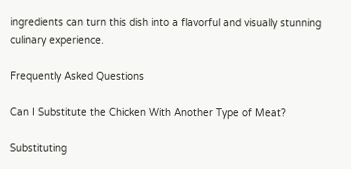ingredients can turn this dish into a flavorful and visually stunning culinary experience.

Frequently Asked Questions

Can I Substitute the Chicken With Another Type of Meat?

Substituting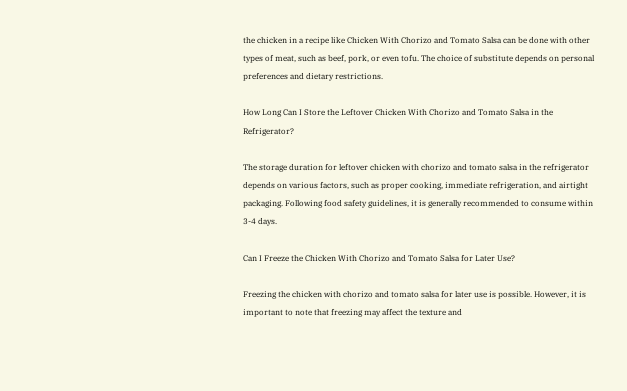the chicken in a recipe like Chicken With Chorizo and Tomato Salsa can be done with other types of meat, such as beef, pork, or even tofu. The choice of substitute depends on personal preferences and dietary restrictions.

How Long Can I Store the Leftover Chicken With Chorizo and Tomato Salsa in the Refrigerator?

The storage duration for leftover chicken with chorizo and tomato salsa in the refrigerator depends on various factors, such as proper cooking, immediate refrigeration, and airtight packaging. Following food safety guidelines, it is generally recommended to consume within 3-4 days.

Can I Freeze the Chicken With Chorizo and Tomato Salsa for Later Use?

Freezing the chicken with chorizo and tomato salsa for later use is possible. However, it is important to note that freezing may affect the texture and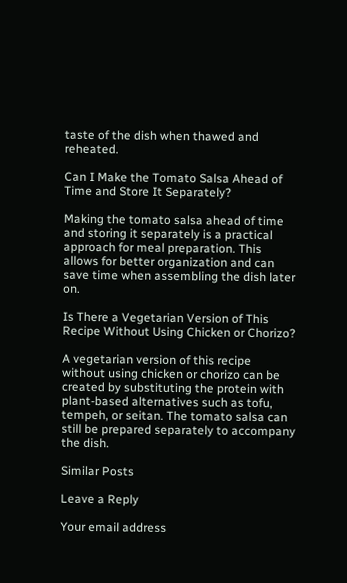taste of the dish when thawed and reheated.

Can I Make the Tomato Salsa Ahead of Time and Store It Separately?

Making the tomato salsa ahead of time and storing it separately is a practical approach for meal preparation. This allows for better organization and can save time when assembling the dish later on.

Is There a Vegetarian Version of This Recipe Without Using Chicken or Chorizo?

A vegetarian version of this recipe without using chicken or chorizo can be created by substituting the protein with plant-based alternatives such as tofu, tempeh, or seitan. The tomato salsa can still be prepared separately to accompany the dish.

Similar Posts

Leave a Reply

Your email address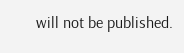will not be published.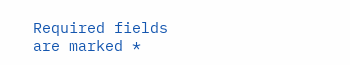Required fields are marked *